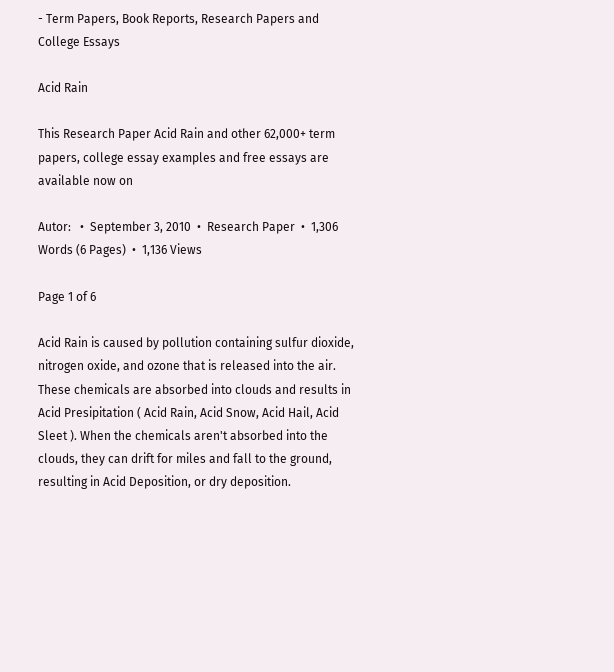- Term Papers, Book Reports, Research Papers and College Essays

Acid Rain

This Research Paper Acid Rain and other 62,000+ term papers, college essay examples and free essays are available now on

Autor:   •  September 3, 2010  •  Research Paper  •  1,306 Words (6 Pages)  •  1,136 Views

Page 1 of 6

Acid Rain is caused by pollution containing sulfur dioxide, nitrogen oxide, and ozone that is released into the air. These chemicals are absorbed into clouds and results in Acid Presipitation ( Acid Rain, Acid Snow, Acid Hail, Acid Sleet ). When the chemicals aren't absorbed into the clouds, they can drift for miles and fall to the ground, resulting in Acid Deposition, or dry deposition.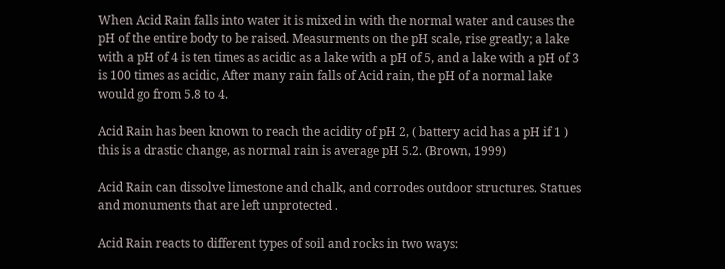When Acid Rain falls into water it is mixed in with the normal water and causes the pH of the entire body to be raised. Measurments on the pH scale, rise greatly; a lake with a pH of 4 is ten times as acidic as a lake with a pH of 5, and a lake with a pH of 3 is 100 times as acidic, After many rain falls of Acid rain, the pH of a normal lake would go from 5.8 to 4.

Acid Rain has been known to reach the acidity of pH 2, ( battery acid has a pH if 1 ) this is a drastic change, as normal rain is average pH 5.2. (Brown, 1999)

Acid Rain can dissolve limestone and chalk, and corrodes outdoor structures. Statues and monuments that are left unprotected .

Acid Rain reacts to different types of soil and rocks in two ways: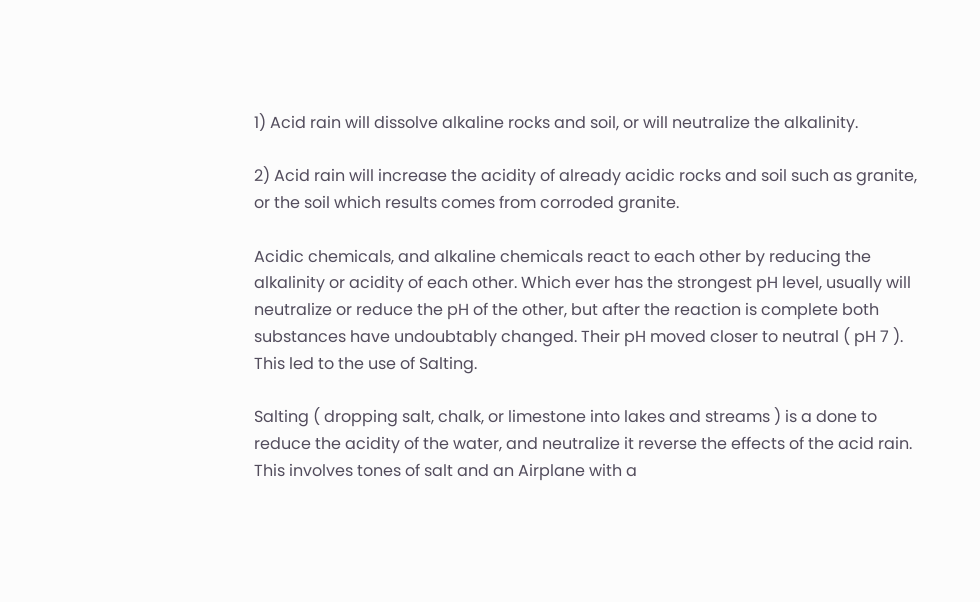1) Acid rain will dissolve alkaline rocks and soil, or will neutralize the alkalinity.

2) Acid rain will increase the acidity of already acidic rocks and soil such as granite, or the soil which results comes from corroded granite.

Acidic chemicals, and alkaline chemicals react to each other by reducing the alkalinity or acidity of each other. Which ever has the strongest pH level, usually will neutralize or reduce the pH of the other, but after the reaction is complete both substances have undoubtably changed. Their pH moved closer to neutral ( pH 7 ). This led to the use of Salting.

Salting ( dropping salt, chalk, or limestone into lakes and streams ) is a done to reduce the acidity of the water, and neutralize it reverse the effects of the acid rain. This involves tones of salt and an Airplane with a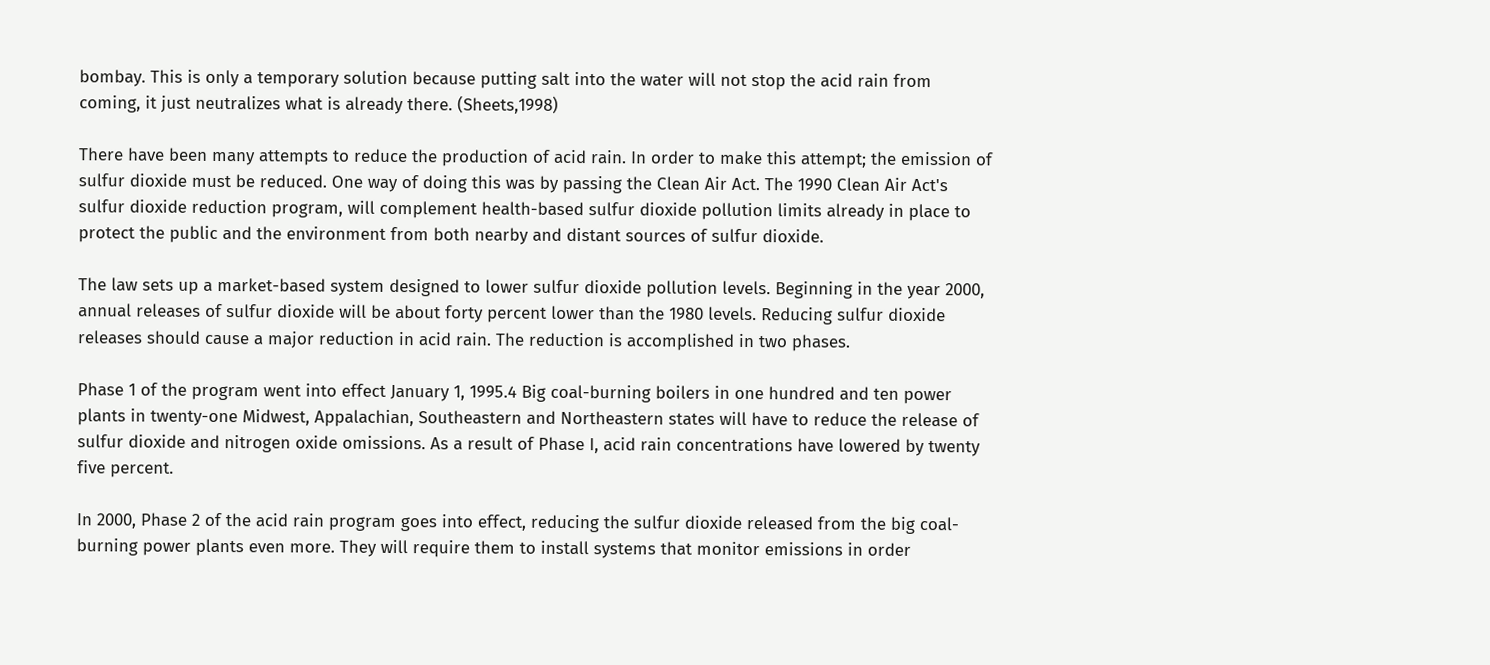bombay. This is only a temporary solution because putting salt into the water will not stop the acid rain from coming, it just neutralizes what is already there. (Sheets,1998)

There have been many attempts to reduce the production of acid rain. In order to make this attempt; the emission of sulfur dioxide must be reduced. One way of doing this was by passing the Clean Air Act. The 1990 Clean Air Act's sulfur dioxide reduction program, will complement health-based sulfur dioxide pollution limits already in place to protect the public and the environment from both nearby and distant sources of sulfur dioxide.

The law sets up a market-based system designed to lower sulfur dioxide pollution levels. Beginning in the year 2000, annual releases of sulfur dioxide will be about forty percent lower than the 1980 levels. Reducing sulfur dioxide releases should cause a major reduction in acid rain. The reduction is accomplished in two phases.

Phase 1 of the program went into effect January 1, 1995.4 Big coal-burning boilers in one hundred and ten power plants in twenty-one Midwest, Appalachian, Southeastern and Northeastern states will have to reduce the release of sulfur dioxide and nitrogen oxide omissions. As a result of Phase I, acid rain concentrations have lowered by twenty five percent.

In 2000, Phase 2 of the acid rain program goes into effect, reducing the sulfur dioxide released from the big coal-burning power plants even more. They will require them to install systems that monitor emissions in order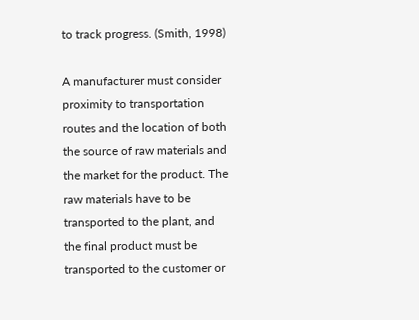to track progress. (Smith, 1998)

A manufacturer must consider proximity to transportation routes and the location of both the source of raw materials and the market for the product. The raw materials have to be transported to the plant, and the final product must be transported to the customer or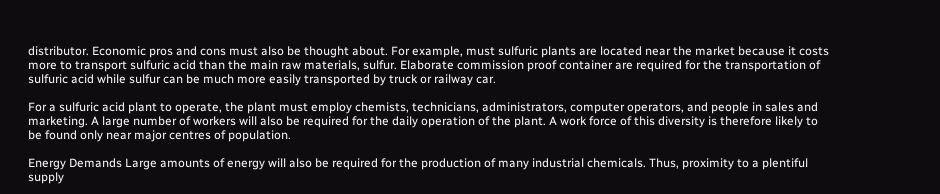distributor. Economic pros and cons must also be thought about. For example, must sulfuric plants are located near the market because it costs more to transport sulfuric acid than the main raw materials, sulfur. Elaborate commission proof container are required for the transportation of sulfuric acid while sulfur can be much more easily transported by truck or railway car.

For a sulfuric acid plant to operate, the plant must employ chemists, technicians, administrators, computer operators, and people in sales and marketing. A large number of workers will also be required for the daily operation of the plant. A work force of this diversity is therefore likely to be found only near major centres of population.

Energy Demands Large amounts of energy will also be required for the production of many industrial chemicals. Thus, proximity to a plentiful supply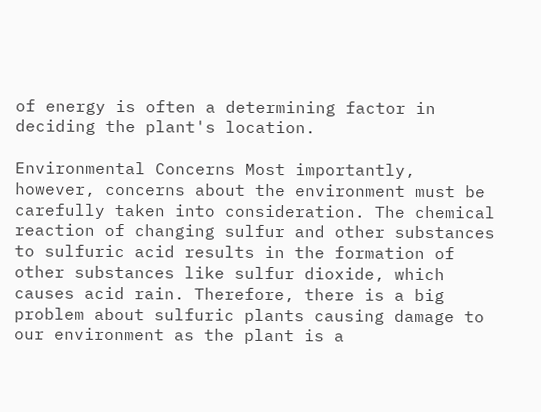of energy is often a determining factor in deciding the plant's location.

Environmental Concerns Most importantly, however, concerns about the environment must be carefully taken into consideration. The chemical reaction of changing sulfur and other substances to sulfuric acid results in the formation of other substances like sulfur dioxide, which causes acid rain. Therefore, there is a big problem about sulfuric plants causing damage to our environment as the plant is a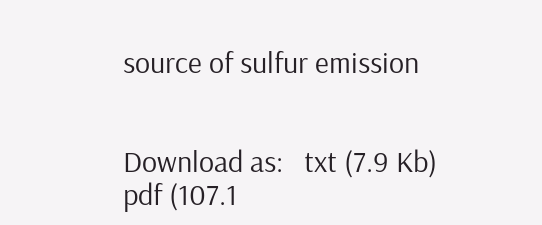source of sulfur emission


Download as:   txt (7.9 Kb)   pdf (107.1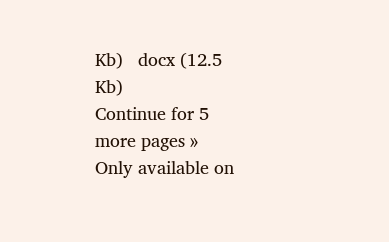Kb)   docx (12.5 Kb)
Continue for 5 more pages »
Only available on